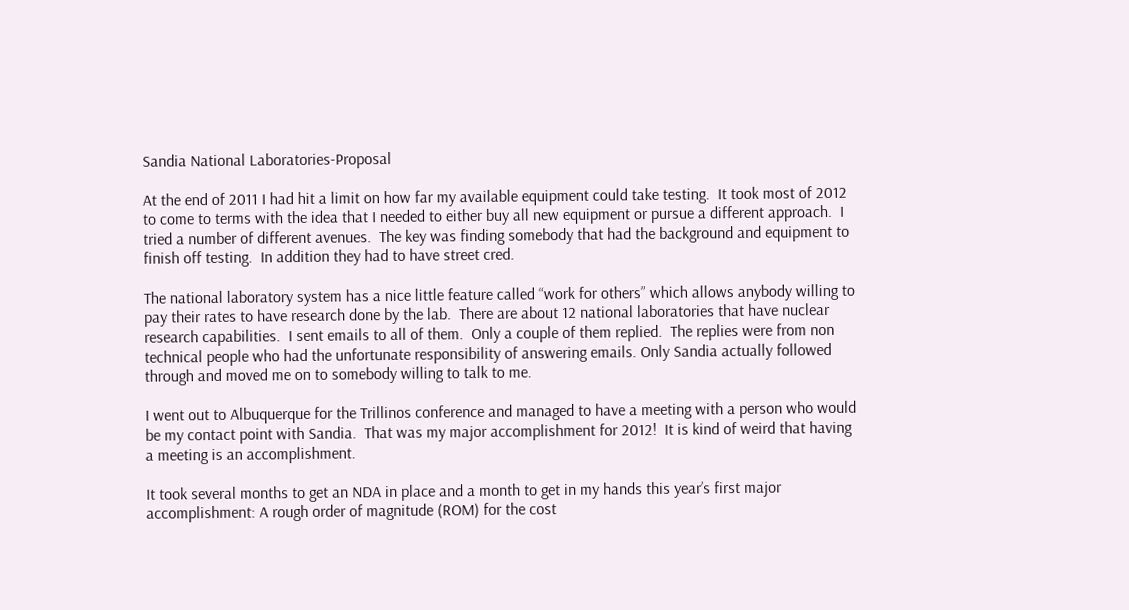Sandia National Laboratories-Proposal

At the end of 2011 I had hit a limit on how far my available equipment could take testing.  It took most of 2012 to come to terms with the idea that I needed to either buy all new equipment or pursue a different approach.  I tried a number of different avenues.  The key was finding somebody that had the background and equipment to finish off testing.  In addition they had to have street cred.

The national laboratory system has a nice little feature called “work for others” which allows anybody willing to pay their rates to have research done by the lab.  There are about 12 national laboratories that have nuclear research capabilities.  I sent emails to all of them.  Only a couple of them replied.  The replies were from non technical people who had the unfortunate responsibility of answering emails. Only Sandia actually followed through and moved me on to somebody willing to talk to me.

I went out to Albuquerque for the Trillinos conference and managed to have a meeting with a person who would be my contact point with Sandia.  That was my major accomplishment for 2012!  It is kind of weird that having a meeting is an accomplishment.

It took several months to get an NDA in place and a month to get in my hands this year’s first major accomplishment: A rough order of magnitude (ROM) for the cost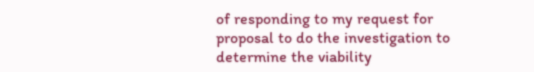of responding to my request for proposal to do the investigation to determine the viability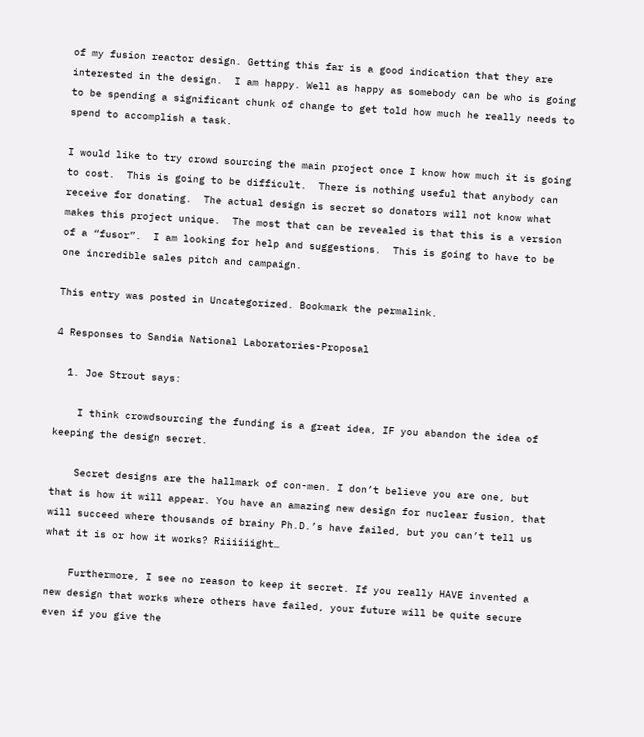of my fusion reactor design. Getting this far is a good indication that they are interested in the design.  I am happy. Well as happy as somebody can be who is going to be spending a significant chunk of change to get told how much he really needs to spend to accomplish a task.

I would like to try crowd sourcing the main project once I know how much it is going to cost.  This is going to be difficult.  There is nothing useful that anybody can receive for donating.  The actual design is secret so donators will not know what makes this project unique.  The most that can be revealed is that this is a version of a “fusor”.  I am looking for help and suggestions.  This is going to have to be one incredible sales pitch and campaign.

This entry was posted in Uncategorized. Bookmark the permalink.

4 Responses to Sandia National Laboratories-Proposal

  1. Joe Strout says:

    I think crowdsourcing the funding is a great idea, IF you abandon the idea of keeping the design secret.

    Secret designs are the hallmark of con-men. I don’t believe you are one, but that is how it will appear. You have an amazing new design for nuclear fusion, that will succeed where thousands of brainy Ph.D.’s have failed, but you can’t tell us what it is or how it works? Riiiiiight…

    Furthermore, I see no reason to keep it secret. If you really HAVE invented a new design that works where others have failed, your future will be quite secure even if you give the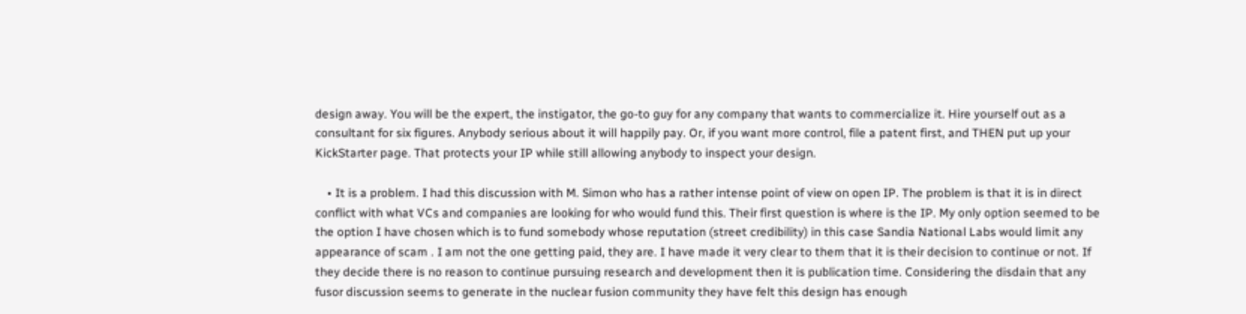design away. You will be the expert, the instigator, the go-to guy for any company that wants to commercialize it. Hire yourself out as a consultant for six figures. Anybody serious about it will happily pay. Or, if you want more control, file a patent first, and THEN put up your KickStarter page. That protects your IP while still allowing anybody to inspect your design.

    • It is a problem. I had this discussion with M. Simon who has a rather intense point of view on open IP. The problem is that it is in direct conflict with what VCs and companies are looking for who would fund this. Their first question is where is the IP. My only option seemed to be the option I have chosen which is to fund somebody whose reputation (street credibility) in this case Sandia National Labs would limit any appearance of scam . I am not the one getting paid, they are. I have made it very clear to them that it is their decision to continue or not. If they decide there is no reason to continue pursuing research and development then it is publication time. Considering the disdain that any fusor discussion seems to generate in the nuclear fusion community they have felt this design has enough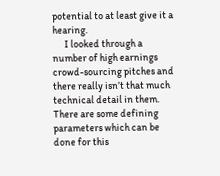potential to at least give it a hearing.
      I looked through a number of high earnings crowd-sourcing pitches and there really isn’t that much technical detail in them. There are some defining parameters which can be done for this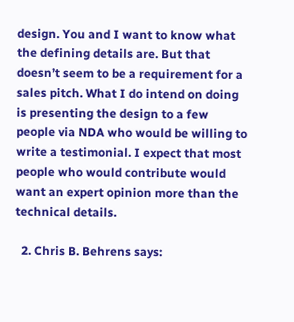design. You and I want to know what the defining details are. But that doesn’t seem to be a requirement for a sales pitch. What I do intend on doing is presenting the design to a few people via NDA who would be willing to write a testimonial. I expect that most people who would contribute would want an expert opinion more than the technical details.

  2. Chris B. Behrens says: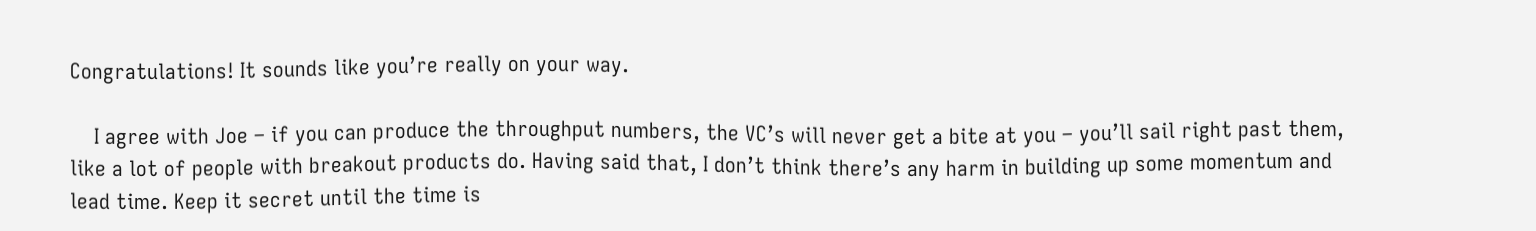Congratulations! It sounds like you’re really on your way.

    I agree with Joe – if you can produce the throughput numbers, the VC’s will never get a bite at you – you’ll sail right past them, like a lot of people with breakout products do. Having said that, I don’t think there’s any harm in building up some momentum and lead time. Keep it secret until the time is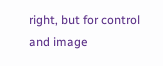right, but for control and image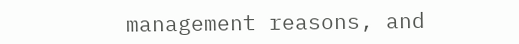management reasons, and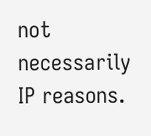not necessarily IP reasons.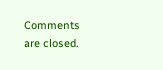Comments are closed.